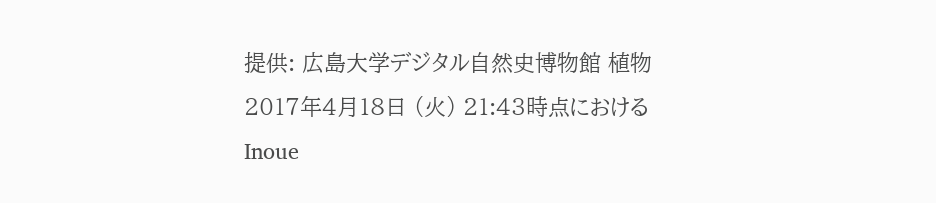提供: 広島大学デジタル自然史博物館 植物
2017年4月18日 (火) 21:43時点におけるInoue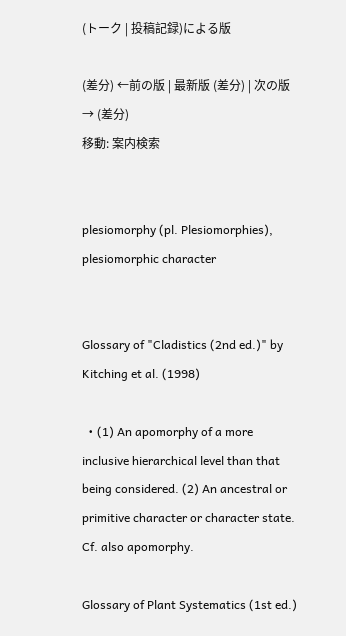(トーク | 投稿記録)による版

(差分) ←前の版 | 最新版 (差分) | 次の版→ (差分)
移動: 案内検索


plesiomorphy (pl. Plesiomorphies), plesiomorphic character


Glossary of "Cladistics (2nd ed.)" by Kitching et al. (1998)

  • (1) An apomorphy of a more inclusive hierarchical level than that being considered. (2) An ancestral or primitive character or character state. Cf. also apomorphy.

Glossary of Plant Systematics (1st ed.)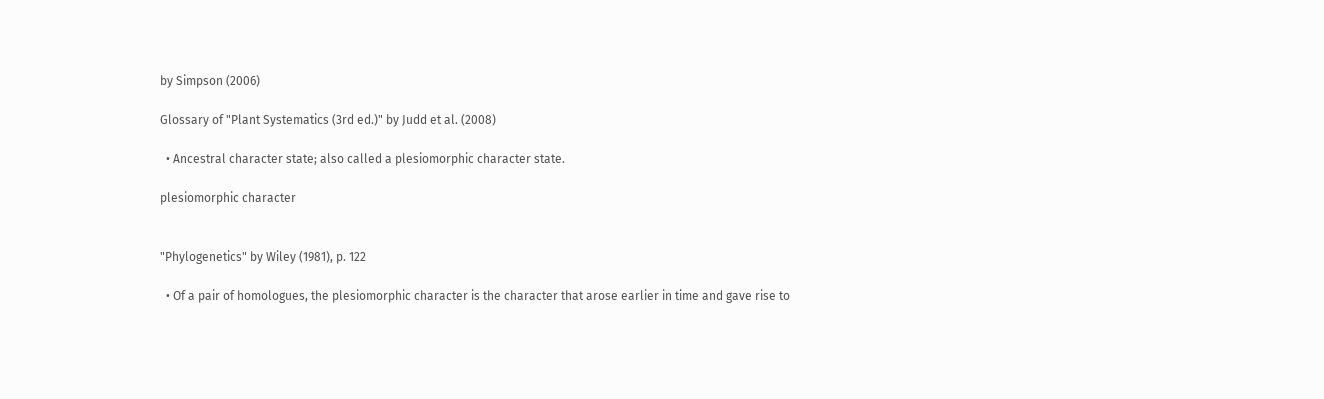by Simpson (2006)

Glossary of "Plant Systematics (3rd ed.)" by Judd et al. (2008)

  • Ancestral character state; also called a plesiomorphic character state.

plesiomorphic character


"Phylogenetics" by Wiley (1981), p. 122

  • Of a pair of homologues, the plesiomorphic character is the character that arose earlier in time and gave rise to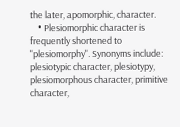the later, apomorphic, character.
    • Plesiomorphic character is frequently shortened to "plesiomorphy". Synonyms include: plesiotypic character, plesiotypy, plesiomorphous character, primitive character,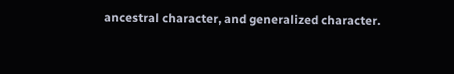ancestral character, and generalized character.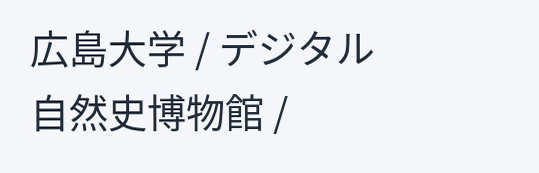広島大学 / デジタル自然史博物館 /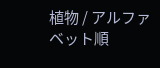植物 / アルファベット順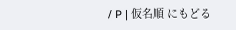/ P | 仮名順 にもどる